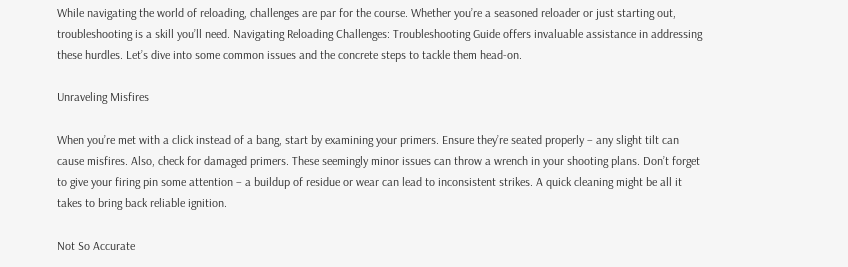While navigating the world of reloading, challenges are par for the course. Whether you’re a seasoned reloader or just starting out, troubleshooting is a skill you’ll need. Navigating Reloading Challenges: Troubleshooting Guide offers invaluable assistance in addressing these hurdles. Let’s dive into some common issues and the concrete steps to tackle them head-on.

Unraveling Misfires

When you’re met with a click instead of a bang, start by examining your primers. Ensure they’re seated properly – any slight tilt can cause misfires. Also, check for damaged primers. These seemingly minor issues can throw a wrench in your shooting plans. Don’t forget to give your firing pin some attention – a buildup of residue or wear can lead to inconsistent strikes. A quick cleaning might be all it takes to bring back reliable ignition.

Not So Accurate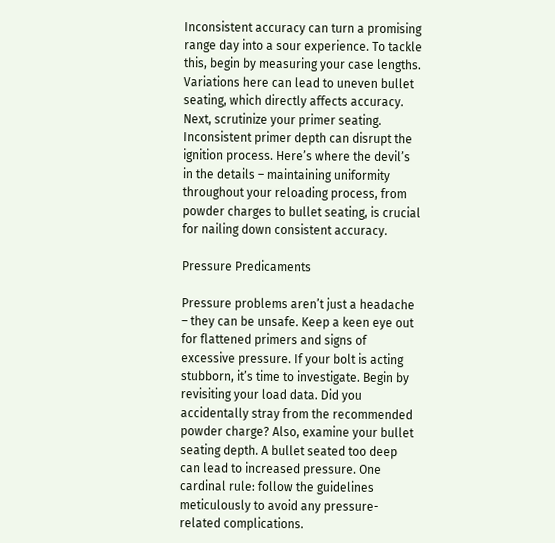Inconsistent accuracy can turn a promising range day into a sour experience. To tackle this, begin by measuring your case lengths. Variations here can lead to uneven bullet seating, which directly affects accuracy. Next, scrutinize your primer seating. Inconsistent primer depth can disrupt the ignition process. Here’s where the devil’s in the details – maintaining uniformity throughout your reloading process, from powder charges to bullet seating, is crucial for nailing down consistent accuracy.

Pressure Predicaments

Pressure problems aren’t just a headache – they can be unsafe. Keep a keen eye out for flattened primers and signs of excessive pressure. If your bolt is acting stubborn, it’s time to investigate. Begin by revisiting your load data. Did you accidentally stray from the recommended powder charge? Also, examine your bullet seating depth. A bullet seated too deep can lead to increased pressure. One cardinal rule: follow the guidelines meticulously to avoid any pressure-related complications.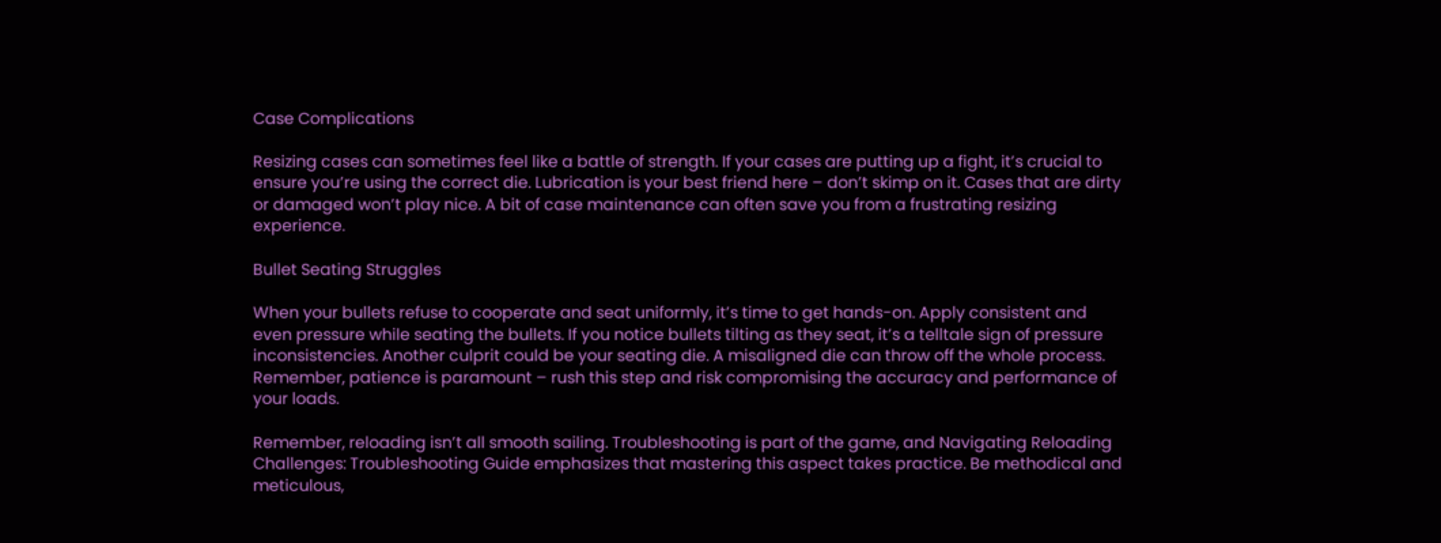Case Complications

Resizing cases can sometimes feel like a battle of strength. If your cases are putting up a fight, it’s crucial to ensure you’re using the correct die. Lubrication is your best friend here – don’t skimp on it. Cases that are dirty or damaged won’t play nice. A bit of case maintenance can often save you from a frustrating resizing experience.

Bullet Seating Struggles

When your bullets refuse to cooperate and seat uniformly, it’s time to get hands-on. Apply consistent and even pressure while seating the bullets. If you notice bullets tilting as they seat, it’s a telltale sign of pressure inconsistencies. Another culprit could be your seating die. A misaligned die can throw off the whole process. Remember, patience is paramount – rush this step and risk compromising the accuracy and performance of your loads.

Remember, reloading isn’t all smooth sailing. Troubleshooting is part of the game, and Navigating Reloading Challenges: Troubleshooting Guide emphasizes that mastering this aspect takes practice. Be methodical and meticulous,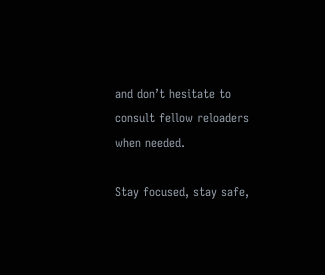and don’t hesitate to consult fellow reloaders when needed.

Stay focused, stay safe,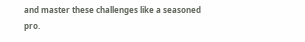and master these challenges like a seasoned pro.